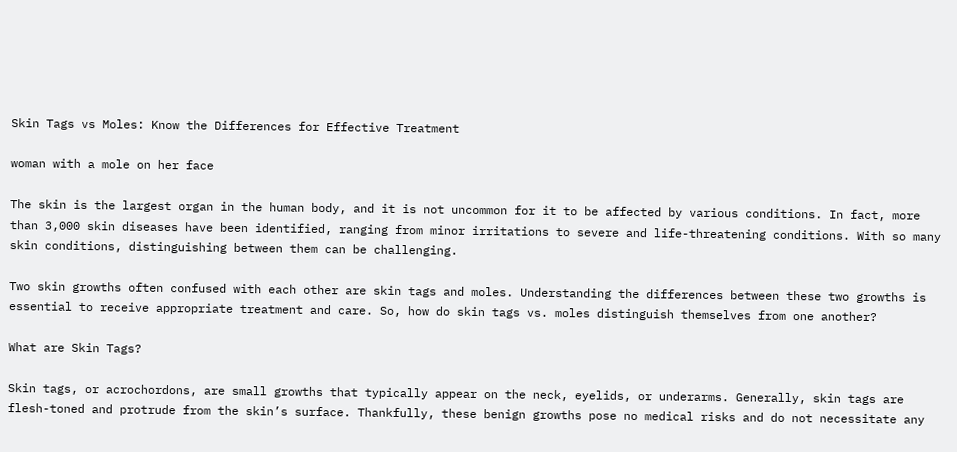Skin Tags vs Moles: Know the Differences for Effective Treatment

woman with a mole on her face

The skin is the largest organ in the human body, and it is not uncommon for it to be affected by various conditions. In fact, more than 3,000 skin diseases have been identified, ranging from minor irritations to severe and life-threatening conditions. With so many skin conditions, distinguishing between them can be challenging.

Two skin growths often confused with each other are skin tags and moles. Understanding the differences between these two growths is essential to receive appropriate treatment and care. So, how do skin tags vs. moles distinguish themselves from one another?

What are Skin Tags?

Skin tags, or acrochordons, are small growths that typically appear on the neck, eyelids, or underarms. Generally, skin tags are flesh-toned and protrude from the skin’s surface. Thankfully, these benign growths pose no medical risks and do not necessitate any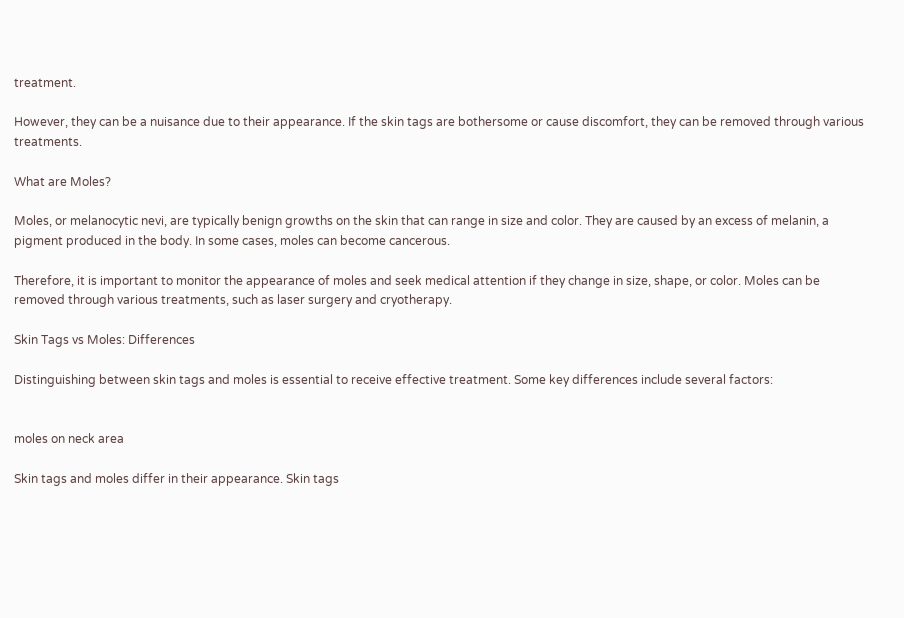treatment.

However, they can be a nuisance due to their appearance. If the skin tags are bothersome or cause discomfort, they can be removed through various treatments.

What are Moles?

Moles, or melanocytic nevi, are typically benign growths on the skin that can range in size and color. They are caused by an excess of melanin, a pigment produced in the body. In some cases, moles can become cancerous.

Therefore, it is important to monitor the appearance of moles and seek medical attention if they change in size, shape, or color. Moles can be removed through various treatments, such as laser surgery and cryotherapy.

Skin Tags vs Moles: Differences

Distinguishing between skin tags and moles is essential to receive effective treatment. Some key differences include several factors:


moles on neck area

Skin tags and moles differ in their appearance. Skin tags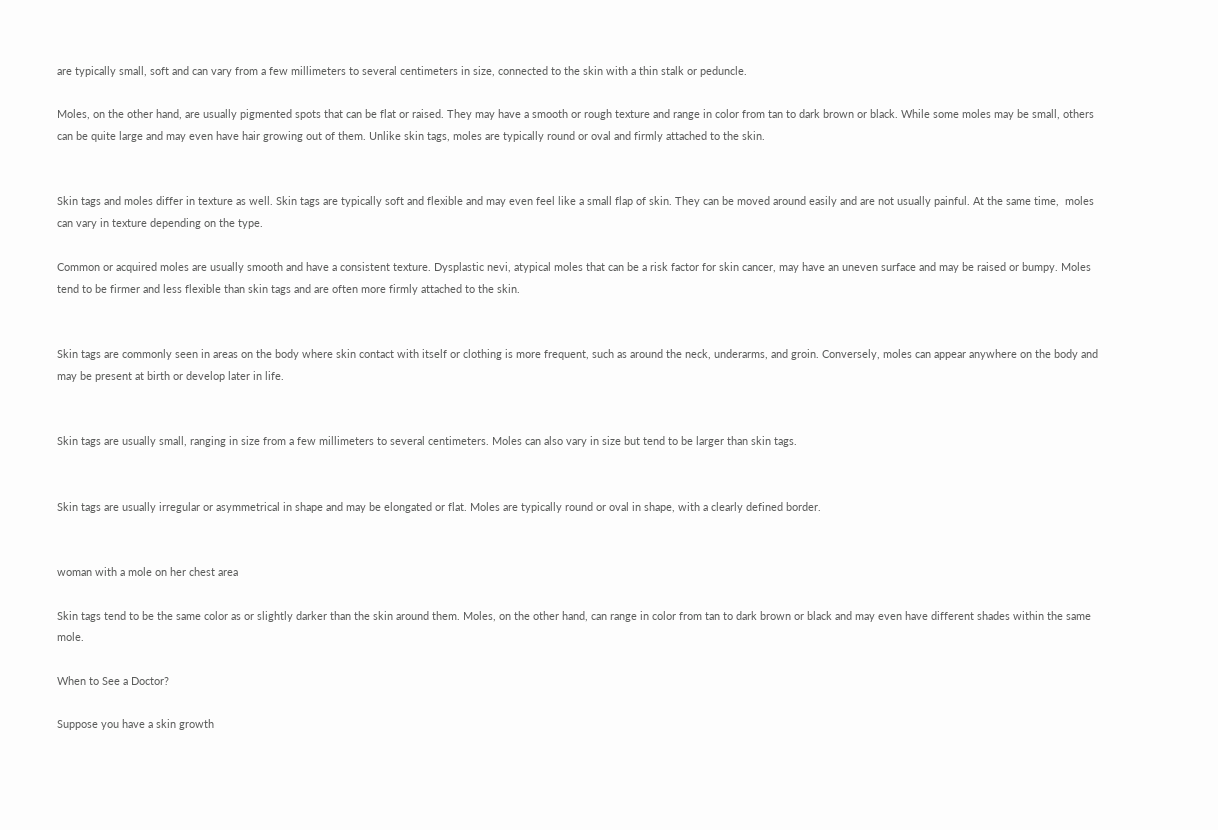are typically small, soft and can vary from a few millimeters to several centimeters in size, connected to the skin with a thin stalk or peduncle.

Moles, on the other hand, are usually pigmented spots that can be flat or raised. They may have a smooth or rough texture and range in color from tan to dark brown or black. While some moles may be small, others can be quite large and may even have hair growing out of them. Unlike skin tags, moles are typically round or oval and firmly attached to the skin.


Skin tags and moles differ in texture as well. Skin tags are typically soft and flexible and may even feel like a small flap of skin. They can be moved around easily and are not usually painful. At the same time,  moles can vary in texture depending on the type.

Common or acquired moles are usually smooth and have a consistent texture. Dysplastic nevi, atypical moles that can be a risk factor for skin cancer, may have an uneven surface and may be raised or bumpy. Moles tend to be firmer and less flexible than skin tags and are often more firmly attached to the skin.


Skin tags are commonly seen in areas on the body where skin contact with itself or clothing is more frequent, such as around the neck, underarms, and groin. Conversely, moles can appear anywhere on the body and may be present at birth or develop later in life.


Skin tags are usually small, ranging in size from a few millimeters to several centimeters. Moles can also vary in size but tend to be larger than skin tags.


Skin tags are usually irregular or asymmetrical in shape and may be elongated or flat. Moles are typically round or oval in shape, with a clearly defined border.


woman with a mole on her chest area

Skin tags tend to be the same color as or slightly darker than the skin around them. Moles, on the other hand, can range in color from tan to dark brown or black and may even have different shades within the same mole.

When to See a Doctor?

Suppose you have a skin growth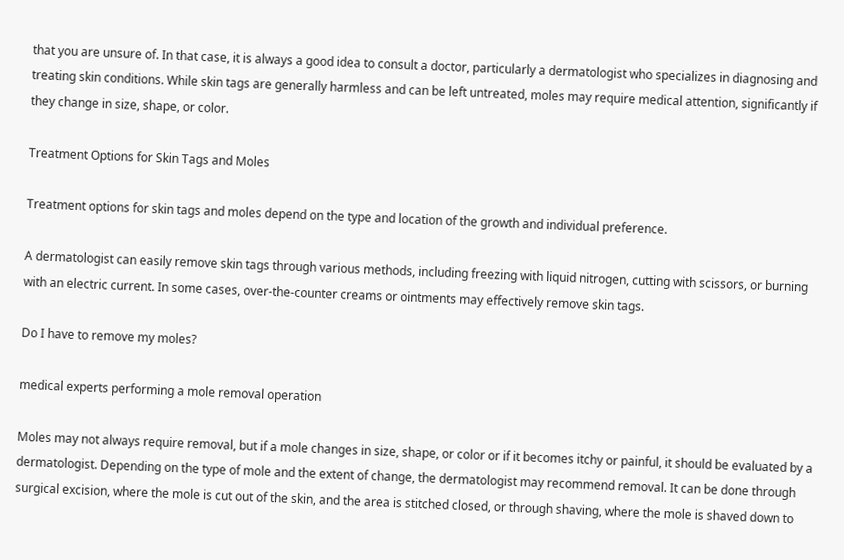that you are unsure of. In that case, it is always a good idea to consult a doctor, particularly a dermatologist who specializes in diagnosing and treating skin conditions. While skin tags are generally harmless and can be left untreated, moles may require medical attention, significantly if they change in size, shape, or color.

Treatment Options for Skin Tags and Moles

Treatment options for skin tags and moles depend on the type and location of the growth and individual preference.

A dermatologist can easily remove skin tags through various methods, including freezing with liquid nitrogen, cutting with scissors, or burning with an electric current. In some cases, over-the-counter creams or ointments may effectively remove skin tags.

Do I have to remove my moles?

medical experts performing a mole removal operation

Moles may not always require removal, but if a mole changes in size, shape, or color or if it becomes itchy or painful, it should be evaluated by a dermatologist. Depending on the type of mole and the extent of change, the dermatologist may recommend removal. It can be done through surgical excision, where the mole is cut out of the skin, and the area is stitched closed, or through shaving, where the mole is shaved down to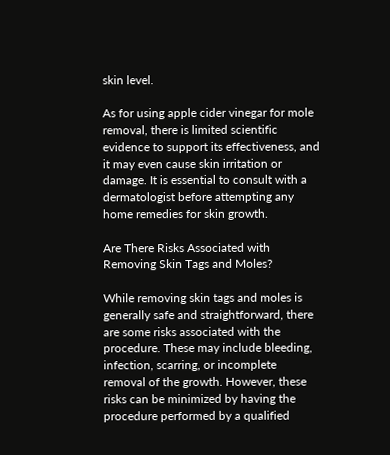skin level.

As for using apple cider vinegar for mole removal, there is limited scientific evidence to support its effectiveness, and it may even cause skin irritation or damage. It is essential to consult with a dermatologist before attempting any home remedies for skin growth.

Are There Risks Associated with Removing Skin Tags and Moles?

While removing skin tags and moles is generally safe and straightforward, there are some risks associated with the procedure. These may include bleeding, infection, scarring, or incomplete removal of the growth. However, these risks can be minimized by having the procedure performed by a qualified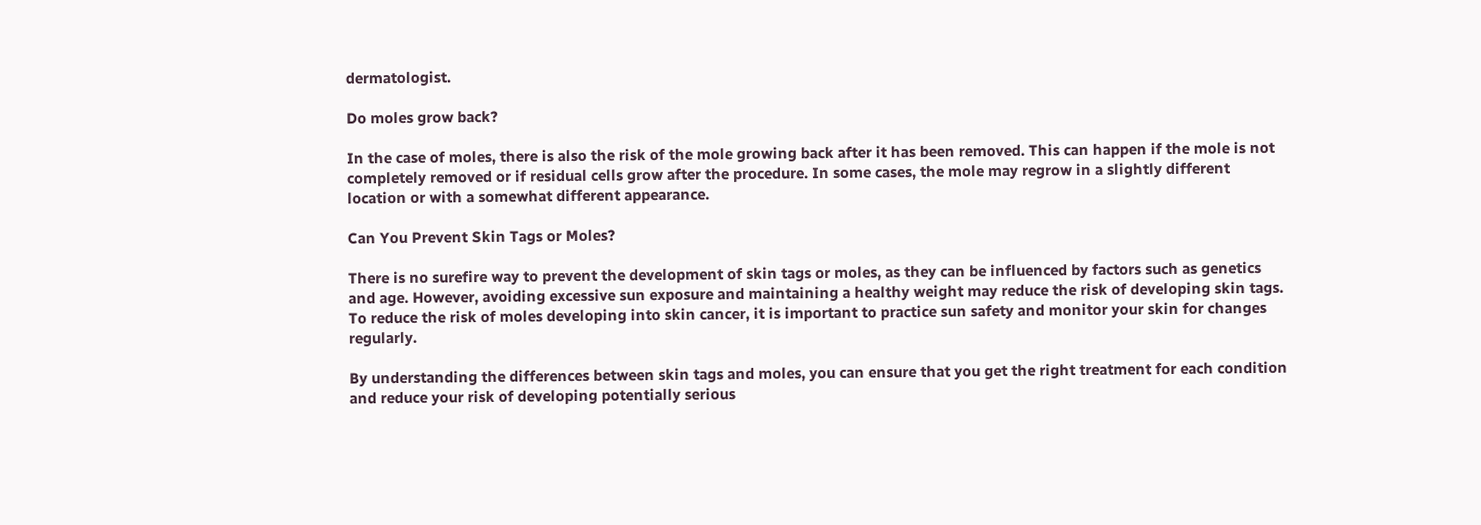dermatologist.

Do moles grow back?

In the case of moles, there is also the risk of the mole growing back after it has been removed. This can happen if the mole is not completely removed or if residual cells grow after the procedure. In some cases, the mole may regrow in a slightly different location or with a somewhat different appearance.

Can You Prevent Skin Tags or Moles?

There is no surefire way to prevent the development of skin tags or moles, as they can be influenced by factors such as genetics and age. However, avoiding excessive sun exposure and maintaining a healthy weight may reduce the risk of developing skin tags. To reduce the risk of moles developing into skin cancer, it is important to practice sun safety and monitor your skin for changes regularly.

By understanding the differences between skin tags and moles, you can ensure that you get the right treatment for each condition and reduce your risk of developing potentially serious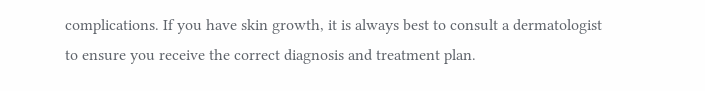complications. If you have skin growth, it is always best to consult a dermatologist to ensure you receive the correct diagnosis and treatment plan.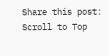Share this post:
Scroll to Top